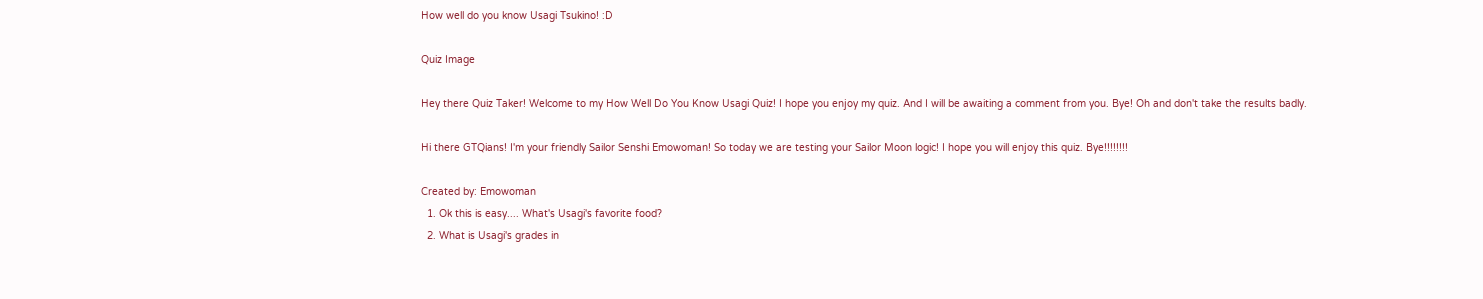How well do you know Usagi Tsukino! :D

Quiz Image

Hey there Quiz Taker! Welcome to my How Well Do You Know Usagi Quiz! I hope you enjoy my quiz. And I will be awaiting a comment from you. Bye! Oh and don't take the results badly.

Hi there GTQians! I'm your friendly Sailor Senshi Emowoman! So today we are testing your Sailor Moon logic! I hope you will enjoy this quiz. Bye!!!!!!!!

Created by: Emowoman
  1. Ok this is easy.... What's Usagi's favorite food?
  2. What is Usagi's grades in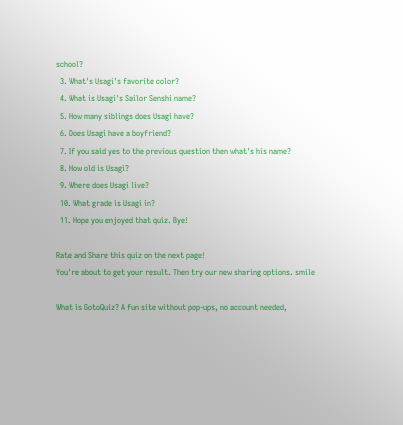school?
  3. What's Usagi's favorite color?
  4. What is Usagi's Sailor Senshi name?
  5. How many siblings does Usagi have?
  6. Does Usagi have a boyfriend?
  7. If you said yes to the previous question then what's his name?
  8. How old is Usagi?
  9. Where does Usagi live?
  10. What grade is Usagi in?
  11. Hope you enjoyed that quiz. Bye!

Rate and Share this quiz on the next page!
You're about to get your result. Then try our new sharing options. smile

What is GotoQuiz? A fun site without pop-ups, no account needed,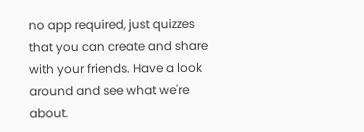no app required, just quizzes that you can create and share with your friends. Have a look around and see what we're about.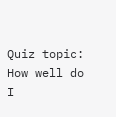Quiz topic: How well do I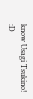know Usagi Tsukino! :D